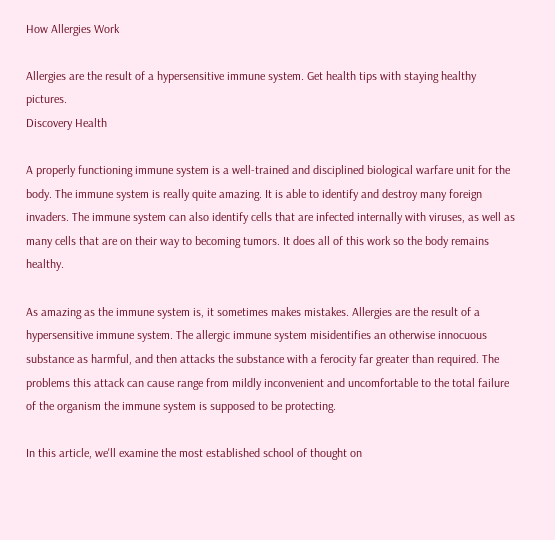How Allergies Work

Allergies are the result of a hypersensitive immune system. Get health tips with staying healthy pictures.
Discovery Health

A properly functioning immune system is a well-trained and disciplined biological warfare unit for the body. The immune system is really quite amazing. It is able to identify and destroy many foreign invaders. The immune system can also identify cells that are infected internally with viruses, as well as many cells that are on their way to becoming tumors. It does all of this work so the body remains healthy.

As amazing as the immune system is, it sometimes makes mistakes. Allergies are the result of a hypersensitive immune system. The allergic immune system misidentifies an otherwise innocuous substance as harmful, and then attacks the substance with a ferocity far greater than required. The problems this attack can cause range from mildly inconvenient and uncomfortable to the total failure of the organism the immune system is supposed to be protecting.

In this article, we'll examine the most established school of thought on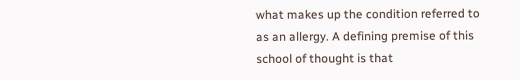what makes up the condition referred to as an allergy. A defining premise of this school of thought is that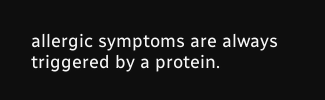allergic symptoms are always triggered by a protein.